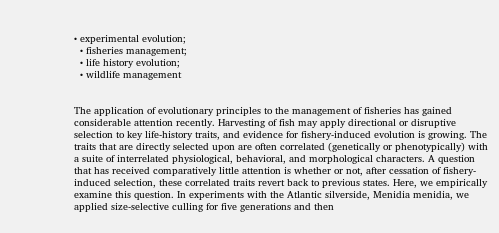• experimental evolution;
  • fisheries management;
  • life history evolution;
  • wildlife management


The application of evolutionary principles to the management of fisheries has gained considerable attention recently. Harvesting of fish may apply directional or disruptive selection to key life-history traits, and evidence for fishery-induced evolution is growing. The traits that are directly selected upon are often correlated (genetically or phenotypically) with a suite of interrelated physiological, behavioral, and morphological characters. A question that has received comparatively little attention is whether or not, after cessation of fishery-induced selection, these correlated traits revert back to previous states. Here, we empirically examine this question. In experiments with the Atlantic silverside, Menidia menidia, we applied size-selective culling for five generations and then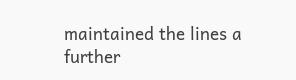maintained the lines a further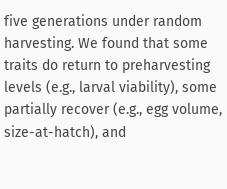five generations under random harvesting. We found that some traits do return to preharvesting levels (e.g., larval viability), some partially recover (e.g., egg volume, size-at-hatch), and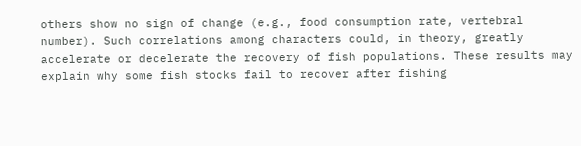others show no sign of change (e.g., food consumption rate, vertebral number). Such correlations among characters could, in theory, greatly accelerate or decelerate the recovery of fish populations. These results may explain why some fish stocks fail to recover after fishing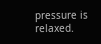pressure is relaxed.